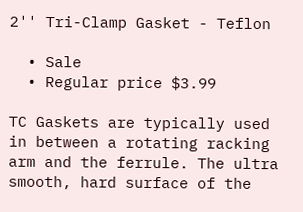2'' Tri-Clamp Gasket - Teflon

  • Sale
  • Regular price $3.99

TC Gaskets are typically used in between a rotating racking arm and the ferrule. The ultra smooth, hard surface of the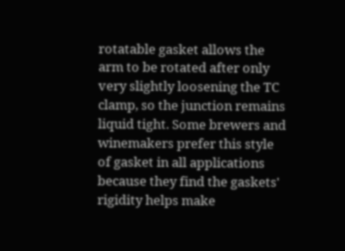rotatable gasket allows the arm to be rotated after only very slightly loosening the TC clamp, so the junction remains liquid tight. Some brewers and winemakers prefer this style of gasket in all applications because they find the gaskets' rigidity helps make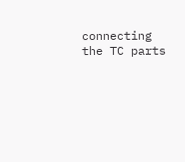connecting the TC parts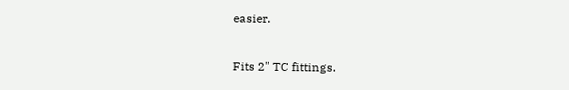easier.

Fits 2" TC fittings.